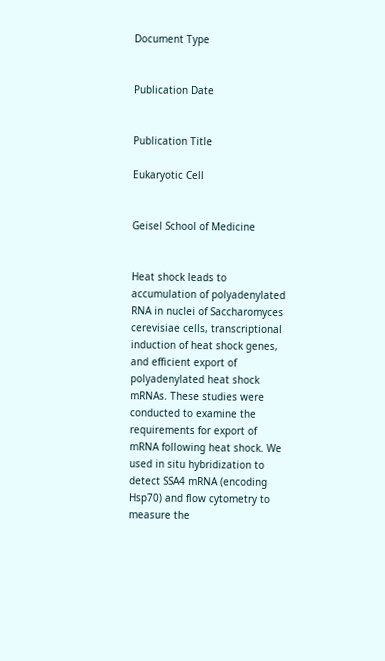Document Type


Publication Date


Publication Title

Eukaryotic Cell


Geisel School of Medicine


Heat shock leads to accumulation of polyadenylated RNA in nuclei of Saccharomyces cerevisiae cells, transcriptional induction of heat shock genes, and efficient export of polyadenylated heat shock mRNAs. These studies were conducted to examine the requirements for export of mRNA following heat shock. We used in situ hybridization to detect SSA4 mRNA (encoding Hsp70) and flow cytometry to measure the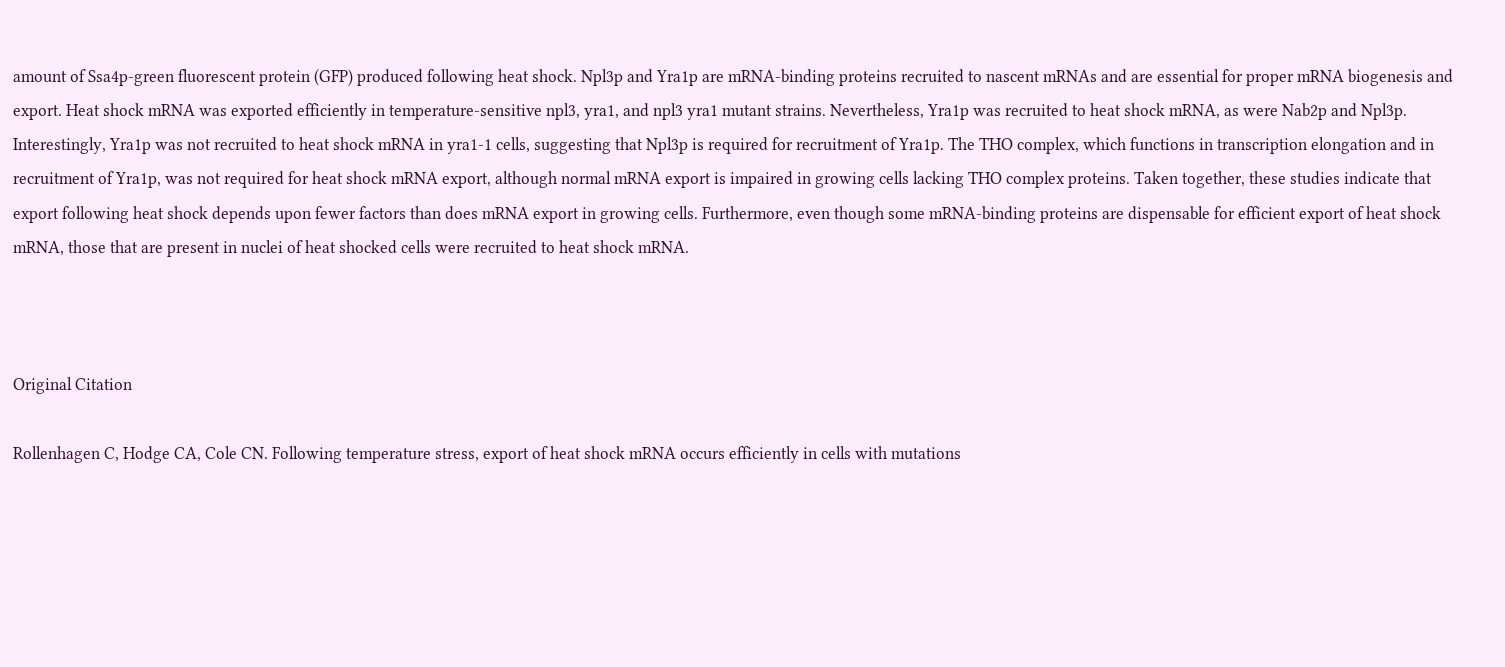amount of Ssa4p-green fluorescent protein (GFP) produced following heat shock. Npl3p and Yra1p are mRNA-binding proteins recruited to nascent mRNAs and are essential for proper mRNA biogenesis and export. Heat shock mRNA was exported efficiently in temperature-sensitive npl3, yra1, and npl3 yra1 mutant strains. Nevertheless, Yra1p was recruited to heat shock mRNA, as were Nab2p and Npl3p. Interestingly, Yra1p was not recruited to heat shock mRNA in yra1-1 cells, suggesting that Npl3p is required for recruitment of Yra1p. The THO complex, which functions in transcription elongation and in recruitment of Yra1p, was not required for heat shock mRNA export, although normal mRNA export is impaired in growing cells lacking THO complex proteins. Taken together, these studies indicate that export following heat shock depends upon fewer factors than does mRNA export in growing cells. Furthermore, even though some mRNA-binding proteins are dispensable for efficient export of heat shock mRNA, those that are present in nuclei of heat shocked cells were recruited to heat shock mRNA.



Original Citation

Rollenhagen C, Hodge CA, Cole CN. Following temperature stress, export of heat shock mRNA occurs efficiently in cells with mutations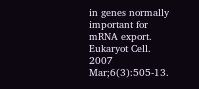in genes normally important for mRNA export. Eukaryot Cell. 2007 Mar;6(3):505-13.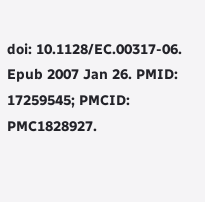doi: 10.1128/EC.00317-06. Epub 2007 Jan 26. PMID: 17259545; PMCID: PMC1828927.